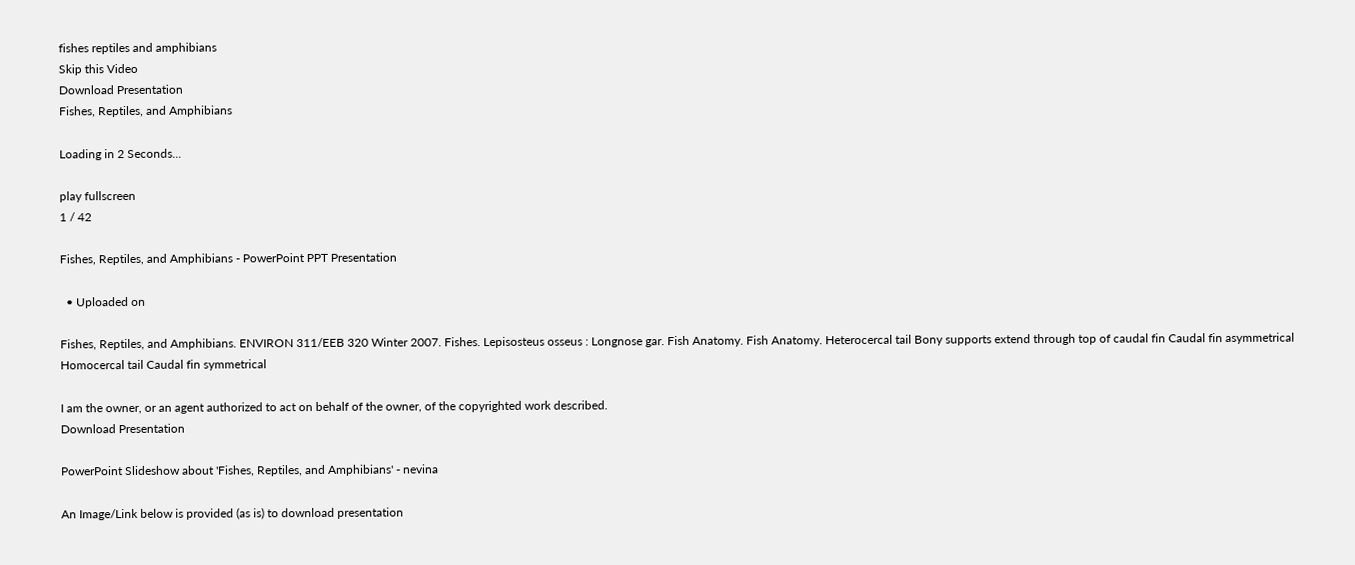fishes reptiles and amphibians
Skip this Video
Download Presentation
Fishes, Reptiles, and Amphibians

Loading in 2 Seconds...

play fullscreen
1 / 42

Fishes, Reptiles, and Amphibians - PowerPoint PPT Presentation

  • Uploaded on

Fishes, Reptiles, and Amphibians. ENVIRON 311/EEB 320 Winter 2007. Fishes. Lepisosteus osseus : Longnose gar. Fish Anatomy. Fish Anatomy. Heterocercal tail Bony supports extend through top of caudal fin Caudal fin asymmetrical Homocercal tail Caudal fin symmetrical

I am the owner, or an agent authorized to act on behalf of the owner, of the copyrighted work described.
Download Presentation

PowerPoint Slideshow about 'Fishes, Reptiles, and Amphibians' - nevina

An Image/Link below is provided (as is) to download presentation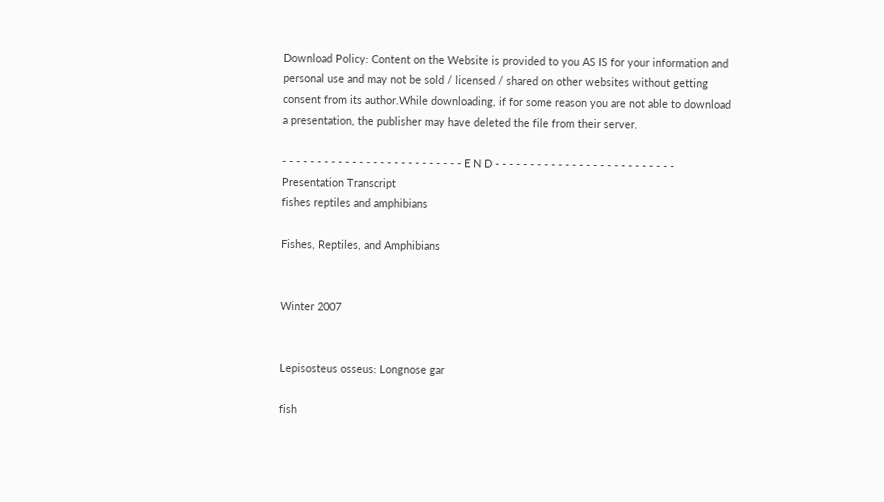Download Policy: Content on the Website is provided to you AS IS for your information and personal use and may not be sold / licensed / shared on other websites without getting consent from its author.While downloading, if for some reason you are not able to download a presentation, the publisher may have deleted the file from their server.

- - - - - - - - - - - - - - - - - - - - - - - - - - E N D - - - - - - - - - - - - - - - - - - - - - - - - - -
Presentation Transcript
fishes reptiles and amphibians

Fishes, Reptiles, and Amphibians


Winter 2007


Lepisosteus osseus: Longnose gar

fish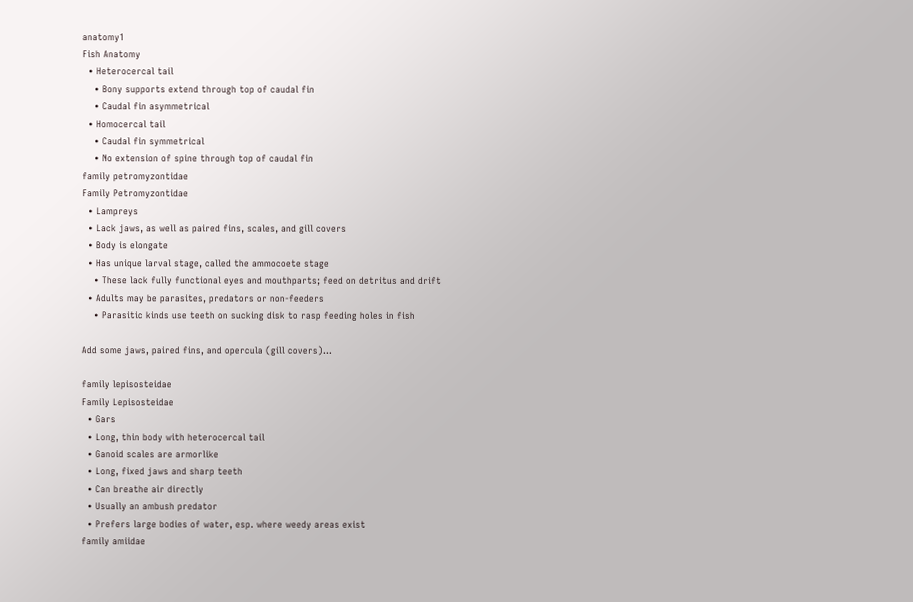anatomy1
Fish Anatomy
  • Heterocercal tail
    • Bony supports extend through top of caudal fin
    • Caudal fin asymmetrical
  • Homocercal tail
    • Caudal fin symmetrical
    • No extension of spine through top of caudal fin
family petromyzontidae
Family Petromyzontidae
  • Lampreys
  • Lack jaws, as well as paired fins, scales, and gill covers
  • Body is elongate
  • Has unique larval stage, called the ammocoete stage
    • These lack fully functional eyes and mouthparts; feed on detritus and drift
  • Adults may be parasites, predators or non-feeders
    • Parasitic kinds use teeth on sucking disk to rasp feeding holes in fish

Add some jaws, paired fins, and opercula (gill covers)…

family lepisosteidae
Family Lepisosteidae
  • Gars
  • Long, thin body with heterocercal tail
  • Ganoid scales are armorlike
  • Long, fixed jaws and sharp teeth
  • Can breathe air directly
  • Usually an ambush predator
  • Prefers large bodies of water, esp. where weedy areas exist
family amiidae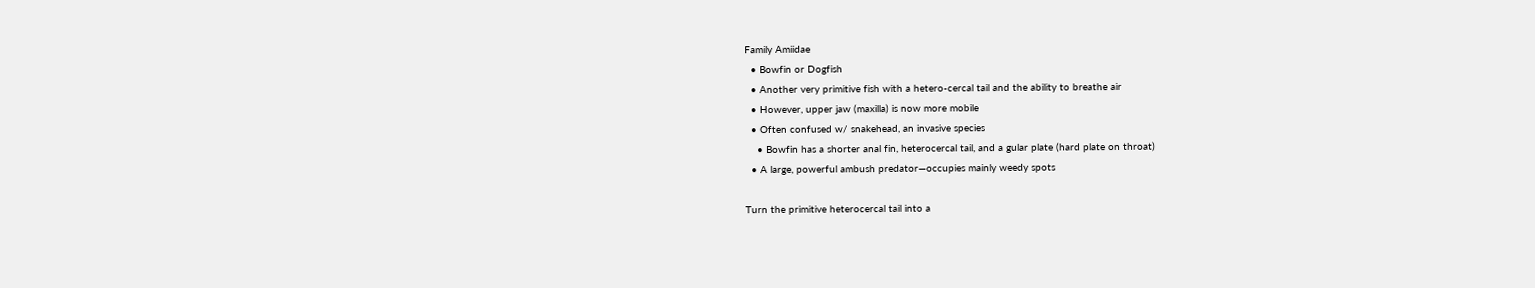Family Amiidae
  • Bowfin or Dogfish
  • Another very primitive fish with a hetero-cercal tail and the ability to breathe air
  • However, upper jaw (maxilla) is now more mobile
  • Often confused w/ snakehead, an invasive species
    • Bowfin has a shorter anal fin, heterocercal tail, and a gular plate (hard plate on throat)
  • A large, powerful ambush predator—occupies mainly weedy spots

Turn the primitive heterocercal tail into a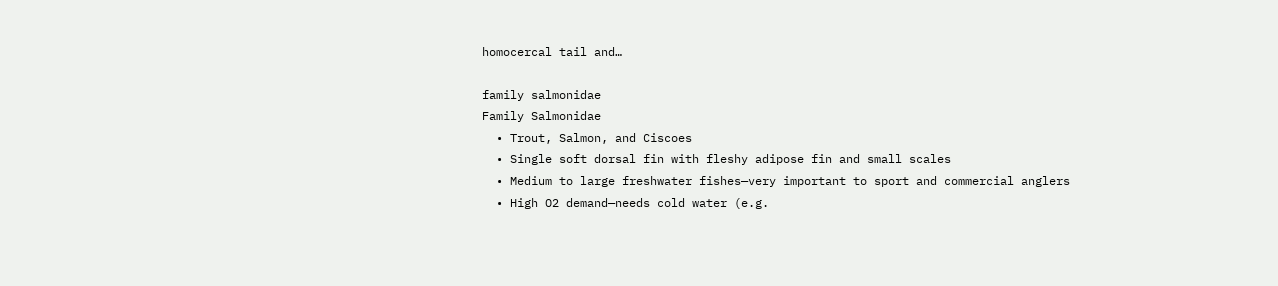homocercal tail and…

family salmonidae
Family Salmonidae
  • Trout, Salmon, and Ciscoes
  • Single soft dorsal fin with fleshy adipose fin and small scales
  • Medium to large freshwater fishes—very important to sport and commercial anglers
  • High O2 demand—needs cold water (e.g.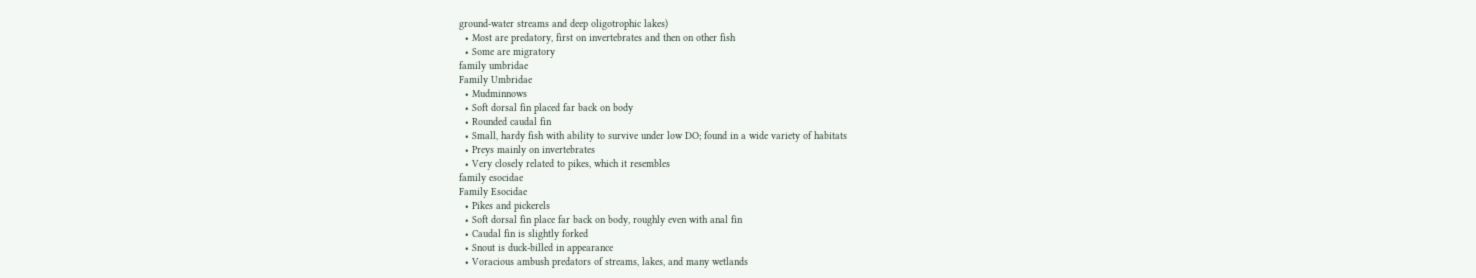ground-water streams and deep oligotrophic lakes)
  • Most are predatory, first on invertebrates and then on other fish
  • Some are migratory
family umbridae
Family Umbridae
  • Mudminnows
  • Soft dorsal fin placed far back on body
  • Rounded caudal fin
  • Small, hardy fish with ability to survive under low DO; found in a wide variety of habitats
  • Preys mainly on invertebrates
  • Very closely related to pikes, which it resembles
family esocidae
Family Esocidae
  • Pikes and pickerels
  • Soft dorsal fin place far back on body, roughly even with anal fin
  • Caudal fin is slightly forked
  • Snout is duck-billed in appearance
  • Voracious ambush predators of streams, lakes, and many wetlands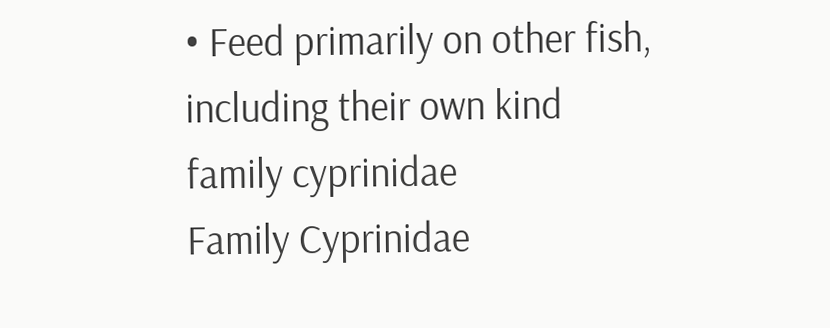• Feed primarily on other fish, including their own kind
family cyprinidae
Family Cyprinidae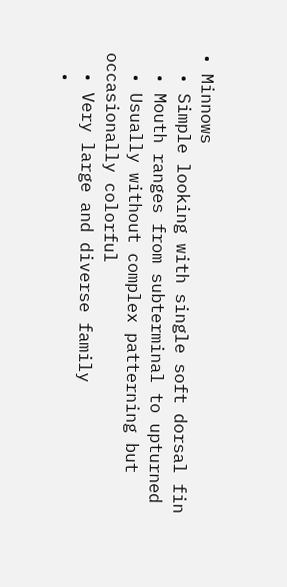• Minnows
  • Simple looking with single soft dorsal fin
  • Mouth ranges from subterminal to upturned
  • Usually without complex patterning but occasionally colorful
  • Very large and diverse family
  •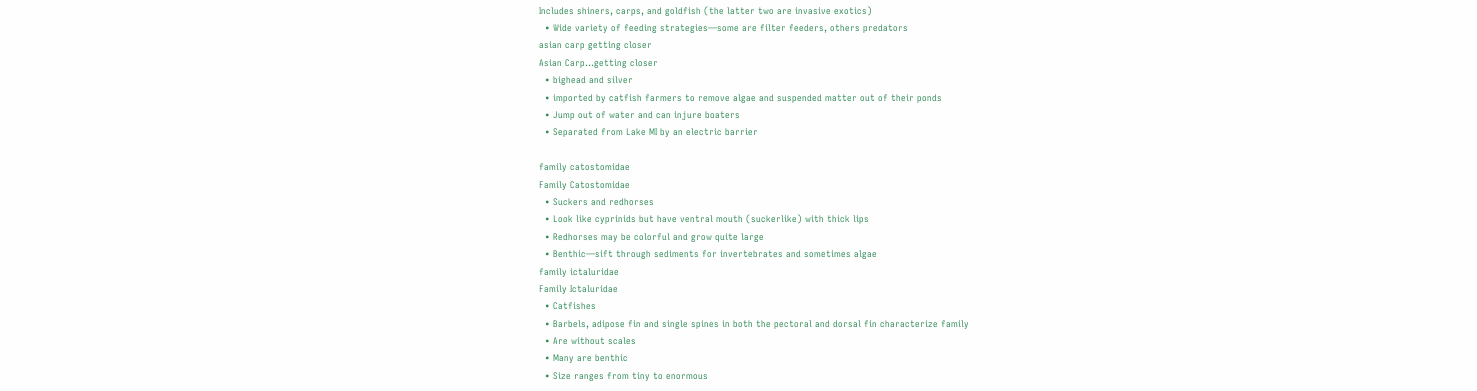Includes shiners, carps, and goldfish (the latter two are invasive exotics)
  • Wide variety of feeding strategies—some are filter feeders, others predators
asian carp getting closer
Asian Carp…getting closer
  • bighead and silver
  • imported by catfish farmers to remove algae and suspended matter out of their ponds
  • Jump out of water and can injure boaters
  • Separated from Lake MI by an electric barrier

family catostomidae
Family Catostomidae
  • Suckers and redhorses
  • Look like cyprinids but have ventral mouth (suckerlike) with thick lips
  • Redhorses may be colorful and grow quite large
  • Benthic—sift through sediments for invertebrates and sometimes algae
family ictaluridae
Family Ictaluridae
  • Catfishes
  • Barbels, adipose fin and single spines in both the pectoral and dorsal fin characterize family
  • Are without scales
  • Many are benthic
  • Size ranges from tiny to enormous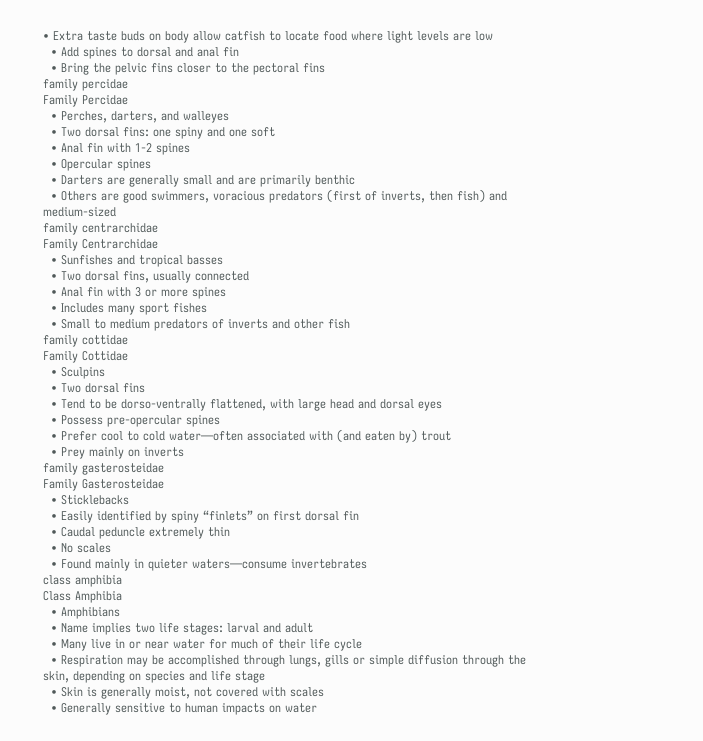• Extra taste buds on body allow catfish to locate food where light levels are low
  • Add spines to dorsal and anal fin
  • Bring the pelvic fins closer to the pectoral fins
family percidae
Family Percidae
  • Perches, darters, and walleyes
  • Two dorsal fins: one spiny and one soft
  • Anal fin with 1-2 spines
  • Opercular spines
  • Darters are generally small and are primarily benthic
  • Others are good swimmers, voracious predators (first of inverts, then fish) and medium-sized
family centrarchidae
Family Centrarchidae
  • Sunfishes and tropical basses
  • Two dorsal fins, usually connected
  • Anal fin with 3 or more spines
  • Includes many sport fishes
  • Small to medium predators of inverts and other fish
family cottidae
Family Cottidae
  • Sculpins
  • Two dorsal fins
  • Tend to be dorso-ventrally flattened, with large head and dorsal eyes
  • Possess pre-opercular spines
  • Prefer cool to cold water—often associated with (and eaten by) trout
  • Prey mainly on inverts
family gasterosteidae
Family Gasterosteidae
  • Sticklebacks
  • Easily identified by spiny “finlets” on first dorsal fin
  • Caudal peduncle extremely thin
  • No scales
  • Found mainly in quieter waters—consume invertebrates
class amphibia
Class Amphibia
  • Amphibians
  • Name implies two life stages: larval and adult
  • Many live in or near water for much of their life cycle
  • Respiration may be accomplished through lungs, gills or simple diffusion through the skin, depending on species and life stage
  • Skin is generally moist, not covered with scales
  • Generally sensitive to human impacts on water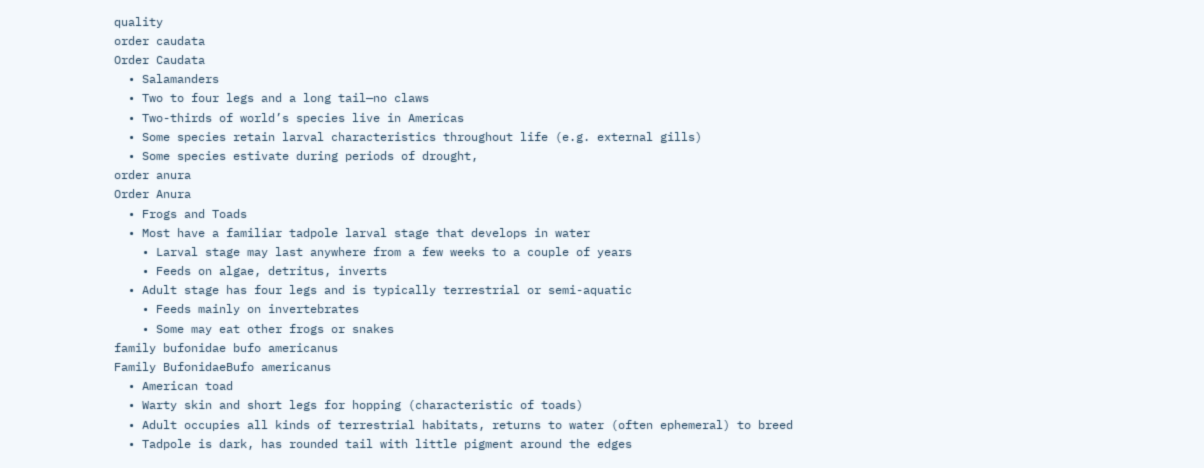quality
order caudata
Order Caudata
  • Salamanders
  • Two to four legs and a long tail—no claws
  • Two-thirds of world’s species live in Americas
  • Some species retain larval characteristics throughout life (e.g. external gills)
  • Some species estivate during periods of drought,
order anura
Order Anura
  • Frogs and Toads
  • Most have a familiar tadpole larval stage that develops in water
    • Larval stage may last anywhere from a few weeks to a couple of years
    • Feeds on algae, detritus, inverts
  • Adult stage has four legs and is typically terrestrial or semi-aquatic
    • Feeds mainly on invertebrates
    • Some may eat other frogs or snakes
family bufonidae bufo americanus
Family BufonidaeBufo americanus
  • American toad
  • Warty skin and short legs for hopping (characteristic of toads)
  • Adult occupies all kinds of terrestrial habitats, returns to water (often ephemeral) to breed
  • Tadpole is dark, has rounded tail with little pigment around the edges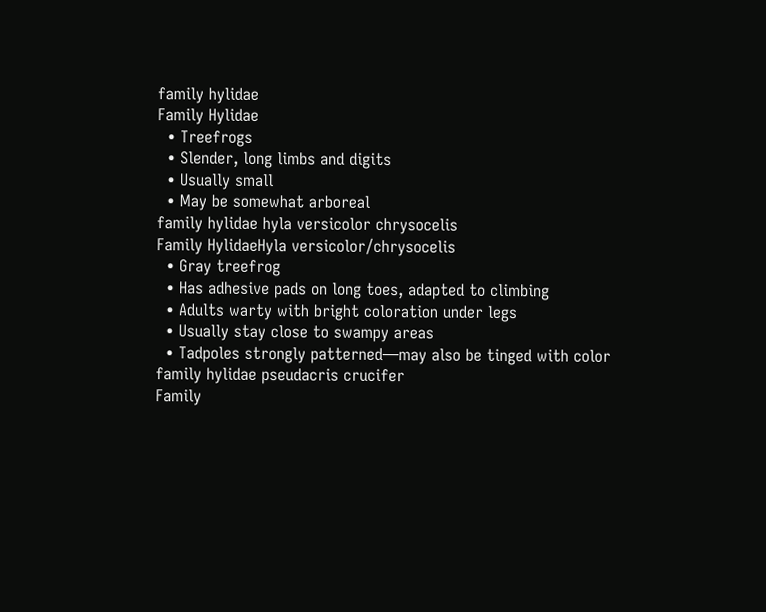family hylidae
Family Hylidae
  • Treefrogs
  • Slender, long limbs and digits
  • Usually small
  • May be somewhat arboreal
family hylidae hyla versicolor chrysocelis
Family HylidaeHyla versicolor/chrysocelis
  • Gray treefrog
  • Has adhesive pads on long toes, adapted to climbing
  • Adults warty with bright coloration under legs
  • Usually stay close to swampy areas
  • Tadpoles strongly patterned—may also be tinged with color
family hylidae pseudacris crucifer
Family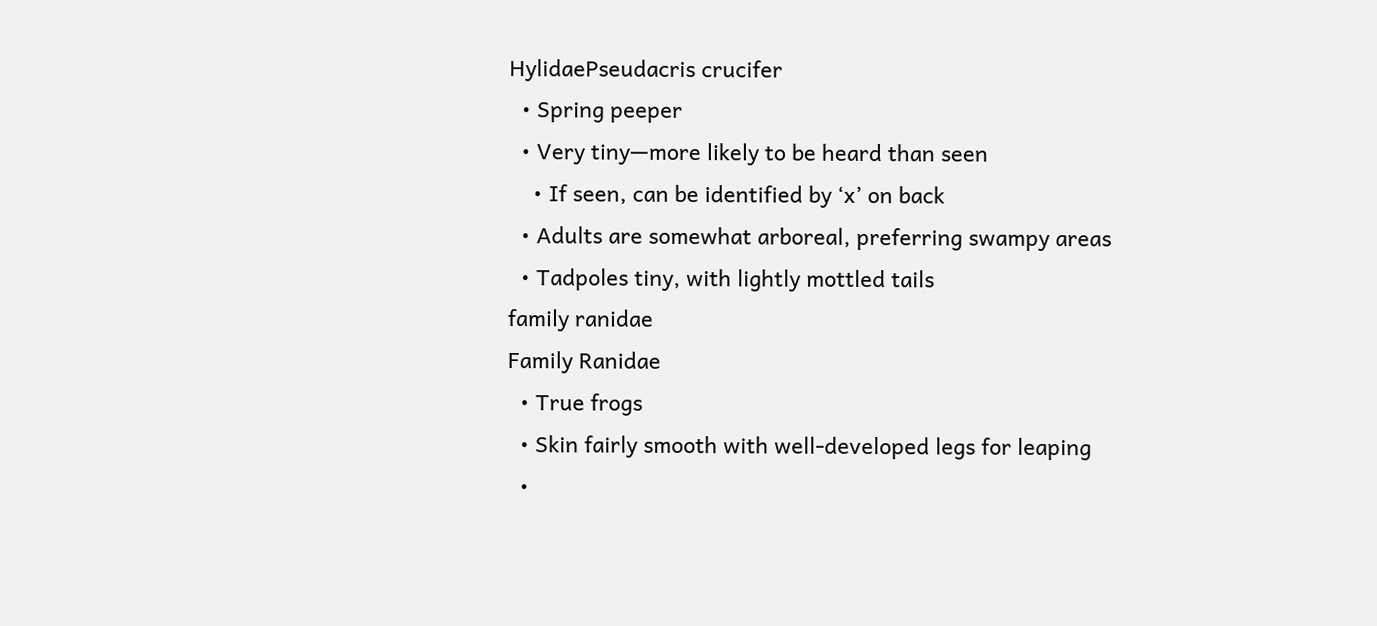HylidaePseudacris crucifer
  • Spring peeper
  • Very tiny—more likely to be heard than seen
    • If seen, can be identified by ‘x’ on back
  • Adults are somewhat arboreal, preferring swampy areas
  • Tadpoles tiny, with lightly mottled tails
family ranidae
Family Ranidae
  • True frogs
  • Skin fairly smooth with well-developed legs for leaping
  •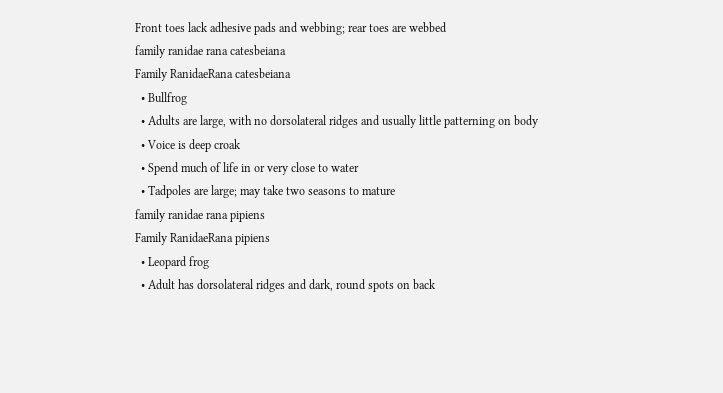Front toes lack adhesive pads and webbing; rear toes are webbed
family ranidae rana catesbeiana
Family RanidaeRana catesbeiana
  • Bullfrog
  • Adults are large, with no dorsolateral ridges and usually little patterning on body
  • Voice is deep croak
  • Spend much of life in or very close to water
  • Tadpoles are large; may take two seasons to mature
family ranidae rana pipiens
Family RanidaeRana pipiens
  • Leopard frog
  • Adult has dorsolateral ridges and dark, round spots on back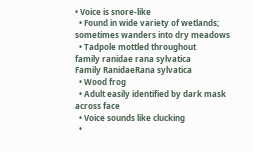• Voice is snore-like
  • Found in wide variety of wetlands; sometimes wanders into dry meadows
  • Tadpole mottled throughout
family ranidae rana sylvatica
Family RanidaeRana sylvatica
  • Wood frog
  • Adult easily identified by dark mask across face
  • Voice sounds like clucking
  •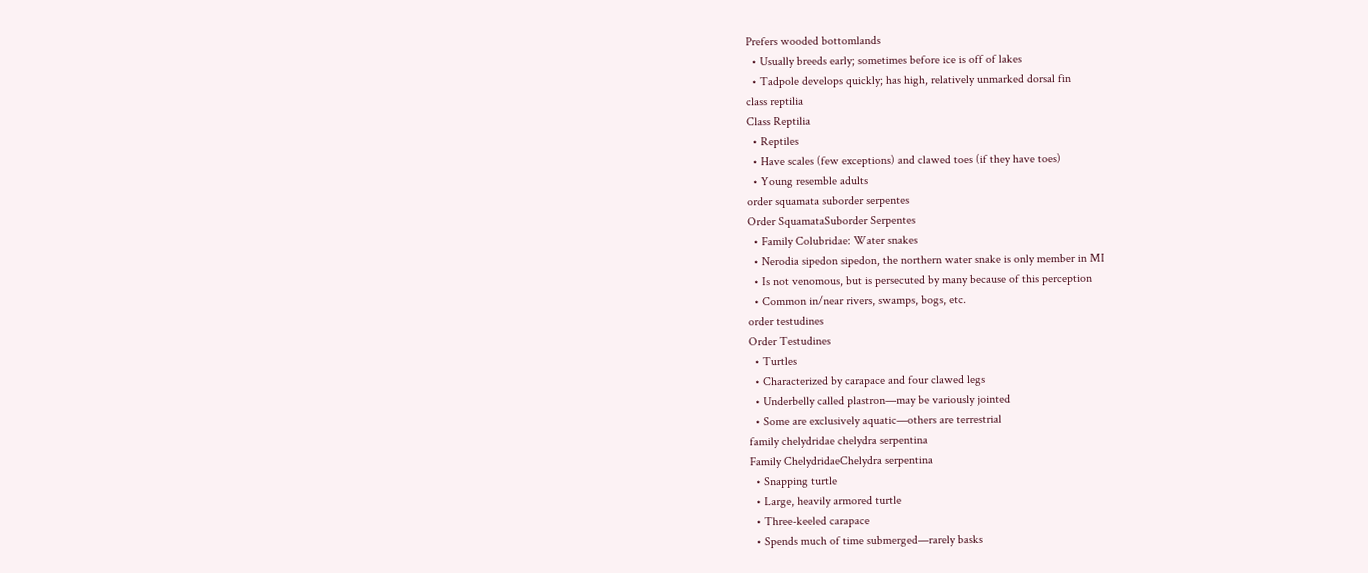Prefers wooded bottomlands
  • Usually breeds early; sometimes before ice is off of lakes
  • Tadpole develops quickly; has high, relatively unmarked dorsal fin
class reptilia
Class Reptilia
  • Reptiles
  • Have scales (few exceptions) and clawed toes (if they have toes)
  • Young resemble adults
order squamata suborder serpentes
Order SquamataSuborder Serpentes
  • Family Colubridae: Water snakes
  • Nerodia sipedon sipedon, the northern water snake is only member in MI
  • Is not venomous, but is persecuted by many because of this perception
  • Common in/near rivers, swamps, bogs, etc.
order testudines
Order Testudines
  • Turtles
  • Characterized by carapace and four clawed legs
  • Underbelly called plastron—may be variously jointed
  • Some are exclusively aquatic—others are terrestrial
family chelydridae chelydra serpentina
Family ChelydridaeChelydra serpentina
  • Snapping turtle
  • Large, heavily armored turtle
  • Three-keeled carapace
  • Spends much of time submerged—rarely basks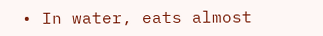• In water, eats almost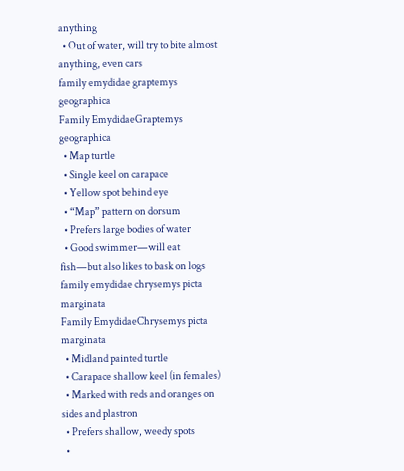anything
  • Out of water, will try to bite almost anything, even cars
family emydidae graptemys geographica
Family EmydidaeGraptemys geographica
  • Map turtle
  • Single keel on carapace
  • Yellow spot behind eye
  • “Map” pattern on dorsum
  • Prefers large bodies of water
  • Good swimmer—will eat fish—but also likes to bask on logs
family emydidae chrysemys picta marginata
Family EmydidaeChrysemys picta marginata
  • Midland painted turtle
  • Carapace shallow keel (in females)
  • Marked with reds and oranges on sides and plastron
  • Prefers shallow, weedy spots
  •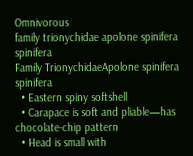Omnivorous
family trionychidae apolone spinifera spinifera
Family TrionychidaeApolone spinifera spinifera
  • Eastern spiny softshell
  • Carapace is soft and pliable—has chocolate-chip pattern
  • Head is small with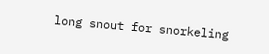long snout for snorkeling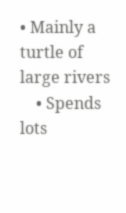• Mainly a turtle of large rivers
    • Spends lots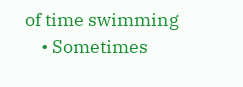of time swimming
    • Sometimes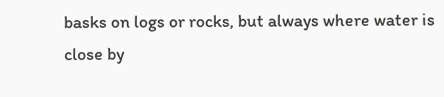basks on logs or rocks, but always where water is close by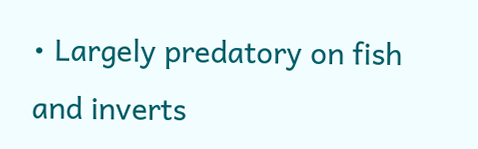• Largely predatory on fish and inverts